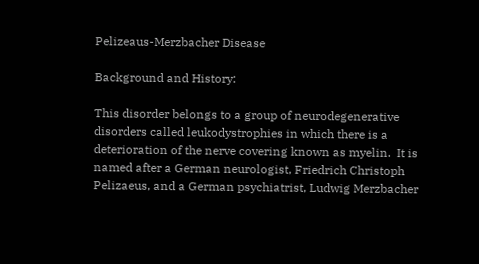Pelizeaus-Merzbacher Disease

Background and History:

This disorder belongs to a group of neurodegenerative disorders called leukodystrophies in which there is a deterioration of the nerve covering known as myelin.  It is named after a German neurologist, Friedrich Christoph Pelizaeus, and a German psychiatrist, Ludwig Merzbacher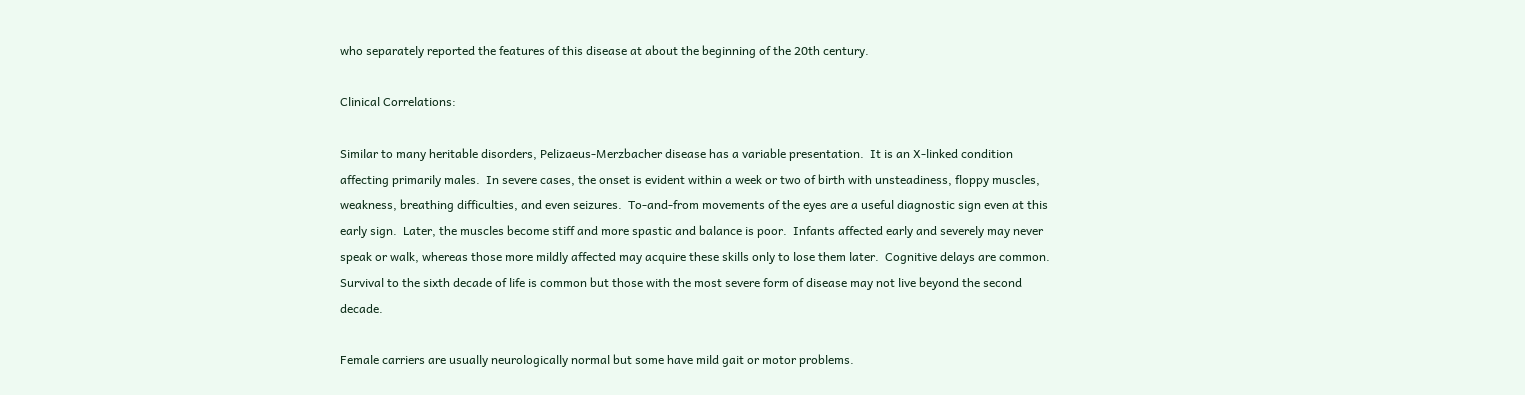who separately reported the features of this disease at about the beginning of the 20th century.

Clinical Correlations:

Similar to many heritable disorders, Pelizaeus-Merzbacher disease has a variable presentation.  It is an X-linked condition affecting primarily males.  In severe cases, the onset is evident within a week or two of birth with unsteadiness, floppy muscles, weakness, breathing difficulties, and even seizures.  To-and-from movements of the eyes are a useful diagnostic sign even at this early sign.  Later, the muscles become stiff and more spastic and balance is poor.  Infants affected early and severely may never speak or walk, whereas those more mildly affected may acquire these skills only to lose them later.  Cognitive delays are common.  Survival to the sixth decade of life is common but those with the most severe form of disease may not live beyond the second decade.

Female carriers are usually neurologically normal but some have mild gait or motor problems.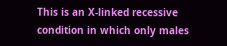This is an X-linked recessive condition in which only males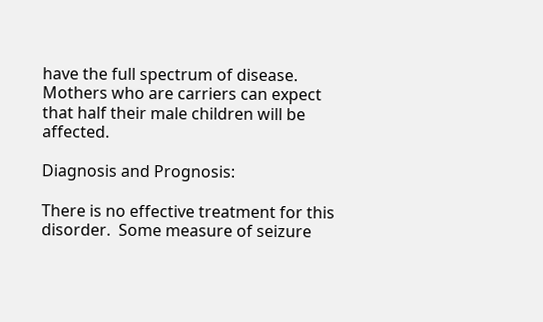have the full spectrum of disease.  Mothers who are carriers can expect that half their male children will be affected.

Diagnosis and Prognosis:

There is no effective treatment for this disorder.  Some measure of seizure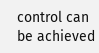control can be achieved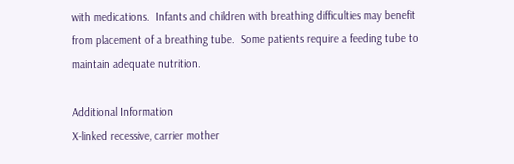with medications.  Infants and children with breathing difficulties may benefit from placement of a breathing tube.  Some patients require a feeding tube to maintain adequate nutrition.

Additional Information
X-linked recessive, carrier mother